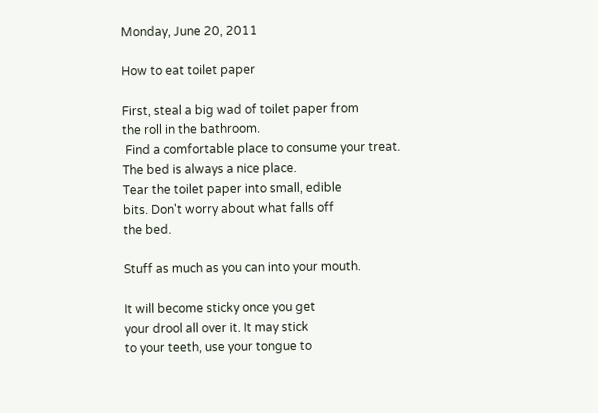Monday, June 20, 2011

How to eat toilet paper

First, steal a big wad of toilet paper from
the roll in the bathroom.
 Find a comfortable place to consume your treat.
The bed is always a nice place.
Tear the toilet paper into small, edible
bits. Don't worry about what falls off
the bed.

Stuff as much as you can into your mouth.

It will become sticky once you get
your drool all over it. It may stick
to your teeth, use your tongue to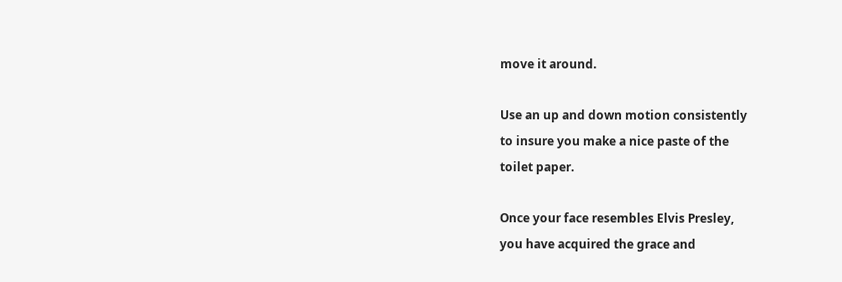move it around.

Use an up and down motion consistently
to insure you make a nice paste of the
toilet paper.

Once your face resembles Elvis Presley,
you have acquired the grace and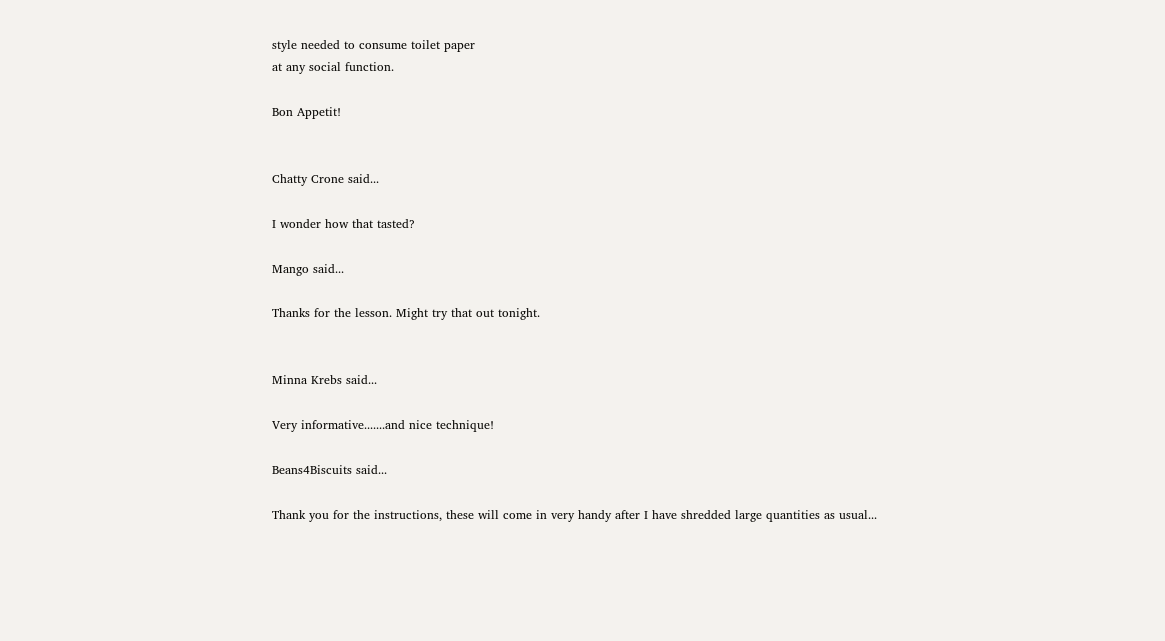style needed to consume toilet paper
at any social function.

Bon Appetit!


Chatty Crone said...

I wonder how that tasted?

Mango said...

Thanks for the lesson. Might try that out tonight.


Minna Krebs said...

Very informative.......and nice technique!

Beans4Biscuits said...

Thank you for the instructions, these will come in very handy after I have shredded large quantities as usual...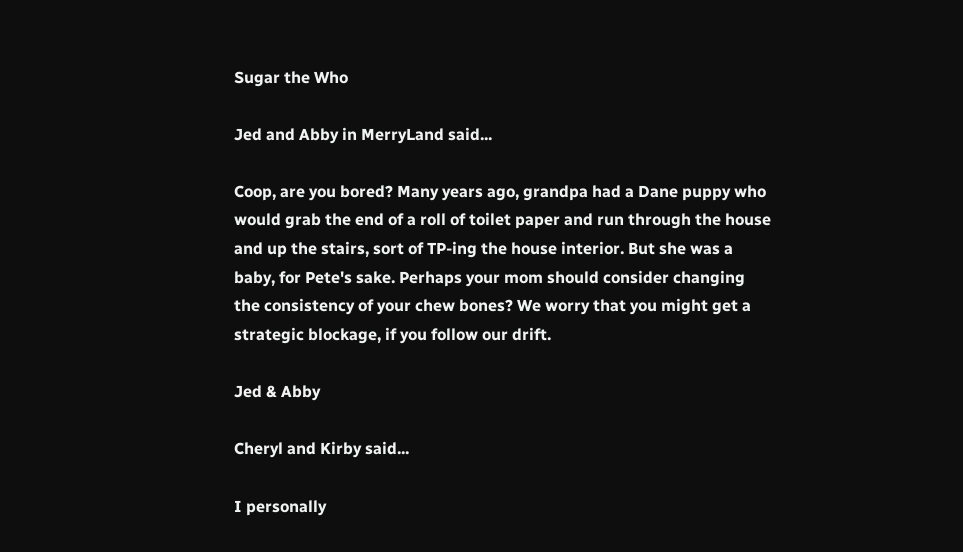Sugar the Who

Jed and Abby in MerryLand said...

Coop, are you bored? Many years ago, grandpa had a Dane puppy who would grab the end of a roll of toilet paper and run through the house and up the stairs, sort of TP-ing the house interior. But she was a baby, for Pete's sake. Perhaps your mom should consider changing the consistency of your chew bones? We worry that you might get a strategic blockage, if you follow our drift.

Jed & Abby

Cheryl and Kirby said...

I personally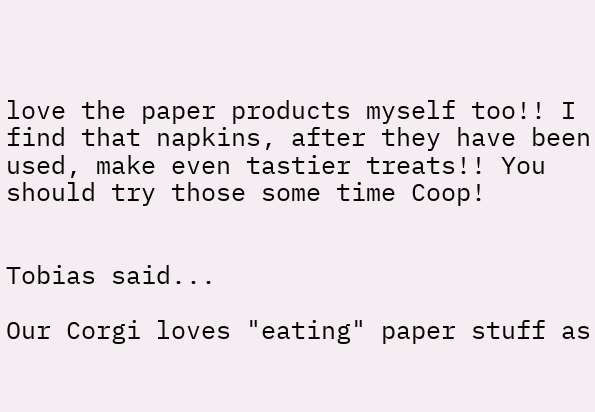love the paper products myself too!! I find that napkins, after they have been used, make even tastier treats!! You should try those some time Coop!


Tobias said...

Our Corgi loves "eating" paper stuff as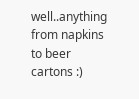well..anything from napkins to beer cartons :)